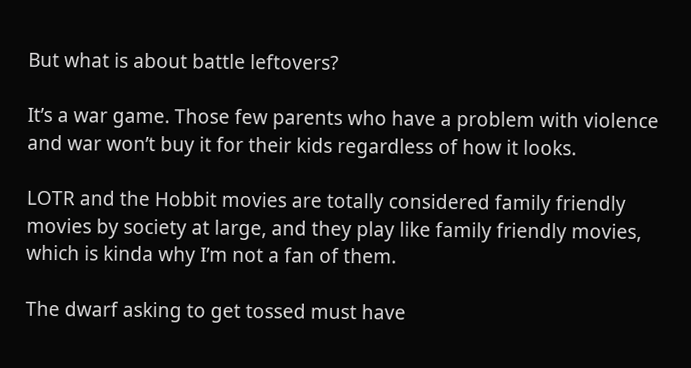But what is about battle leftovers?

It’s a war game. Those few parents who have a problem with violence and war won’t buy it for their kids regardless of how it looks.

LOTR and the Hobbit movies are totally considered family friendly movies by society at large, and they play like family friendly movies, which is kinda why I’m not a fan of them.

The dwarf asking to get tossed must have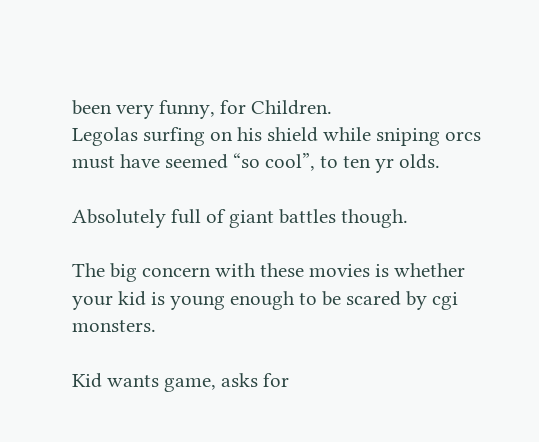been very funny, for Children.
Legolas surfing on his shield while sniping orcs must have seemed “so cool”, to ten yr olds.

Absolutely full of giant battles though.

The big concern with these movies is whether your kid is young enough to be scared by cgi monsters.

Kid wants game, asks for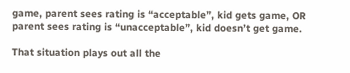game, parent sees rating is “acceptable”, kid gets game, OR parent sees rating is “unacceptable”, kid doesn’t get game.

That situation plays out all the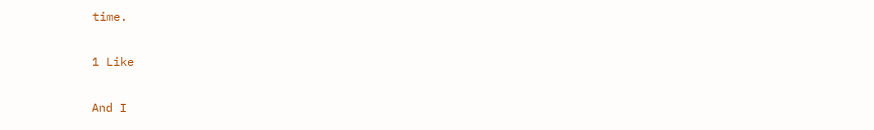time.

1 Like

And I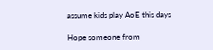assume kids play AoE this days

Hope someone from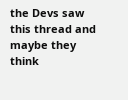the Devs saw this thread and maybe they think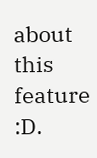about this feature :D.